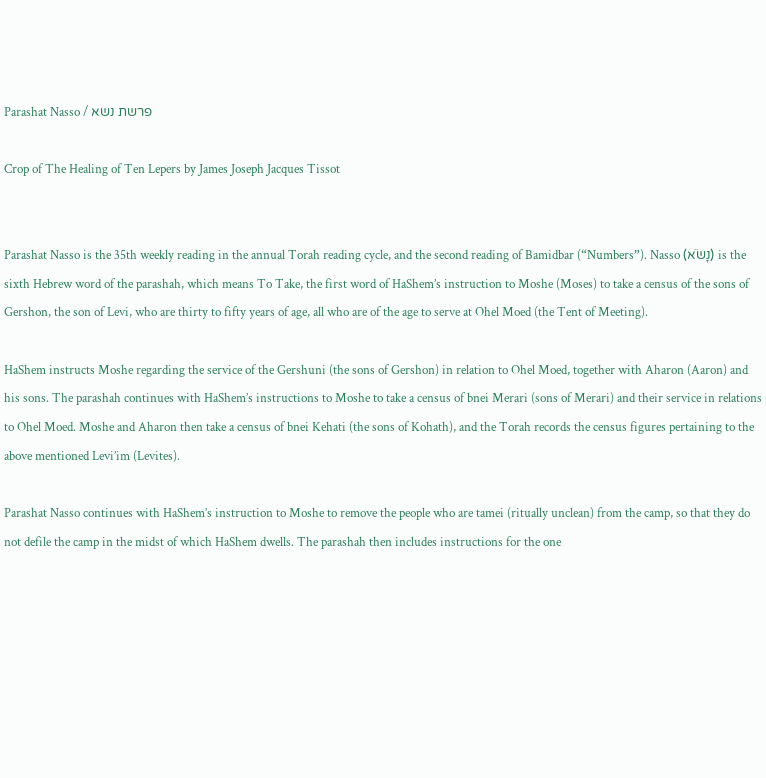Parashat Nasso / פרשת נשא

Crop of The Healing of Ten Lepers by James Joseph Jacques Tissot


Parashat Nasso is the 35th weekly reading in the annual Torah reading cycle, and the second reading of Bamidbar (“Numbers”). Nasso (נָשֹׂא) is the sixth Hebrew word of the parashah, which means To Take, the first word of HaShem’s instruction to Moshe (Moses) to take a census of the sons of Gershon, the son of Levi, who are thirty to fifty years of age, all who are of the age to serve at Ohel Moed (the Tent of Meeting).

HaShem instructs Moshe regarding the service of the Gershuni (the sons of Gershon) in relation to Ohel Moed, together with Aharon (Aaron) and his sons. The parashah continues with HaShem’s instructions to Moshe to take a census of bnei Merari (sons of Merari) and their service in relations to Ohel Moed. Moshe and Aharon then take a census of bnei Kehati (the sons of Kohath), and the Torah records the census figures pertaining to the above mentioned Levi’im (Levites).

Parashat Nasso continues with HaShem’s instruction to Moshe to remove the people who are tamei (ritually unclean) from the camp, so that they do not defile the camp in the midst of which HaShem dwells. The parashah then includes instructions for the one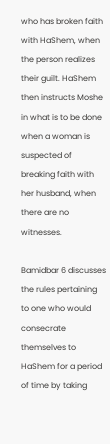who has broken faith with HaShem, when the person realizes their guilt. HaShem then instructs Moshe in what is to be done when a woman is suspected of breaking faith with her husband, when there are no witnesses.

Bamidbar 6 discusses the rules pertaining to one who would consecrate themselves to HaShem for a period of time by taking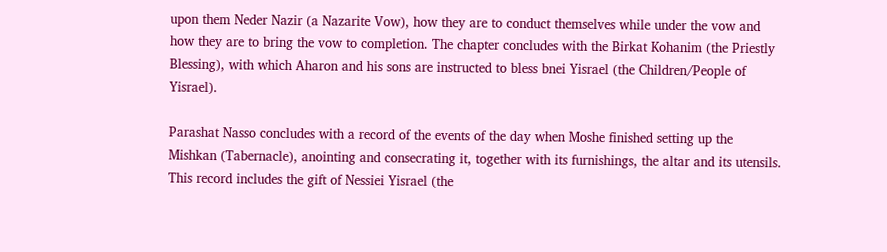upon them Neder Nazir (a Nazarite Vow), how they are to conduct themselves while under the vow and how they are to bring the vow to completion. The chapter concludes with the Birkat Kohanim (the Priestly Blessing), with which Aharon and his sons are instructed to bless bnei Yisrael (the Children/People of Yisrael).

Parashat Nasso concludes with a record of the events of the day when Moshe finished setting up the Mishkan (Tabernacle), anointing and consecrating it, together with its furnishings, the altar and its utensils. This record includes the gift of Nessiei Yisrael (the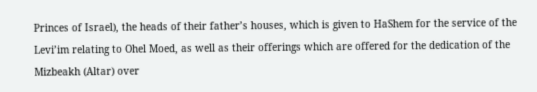Princes of Israel), the heads of their father’s houses, which is given to HaShem for the service of the Levi’im relating to Ohel Moed, as well as their offerings which are offered for the dedication of the Mizbeakh (Altar) over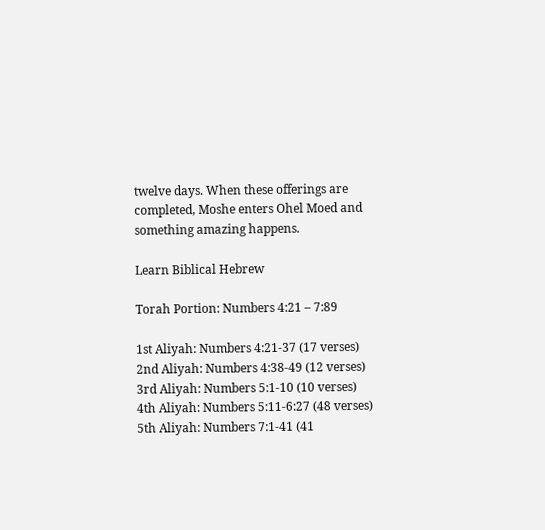twelve days. When these offerings are completed, Moshe enters Ohel Moed and something amazing happens.

Learn Biblical Hebrew

Torah Portion: Numbers 4:21 – 7:89

1st Aliyah: Numbers 4:21-37 (17 verses)
2nd Aliyah: Numbers 4:38-49 (12 verses)
3rd Aliyah: Numbers 5:1-10 (10 verses)
4th Aliyah: Numbers 5:11-6:27 (48 verses)
5th Aliyah: Numbers 7:1-41 (41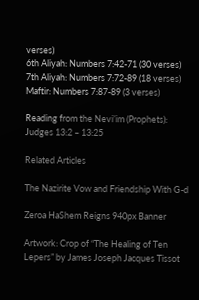verses)
6th Aliyah: Numbers 7:42-71 (30 verses)
7th Aliyah: Numbers 7:72-89 (18 verses)
Maftir: Numbers 7:87-89 (3 verses)

Reading from the Nevi’im (Prophets):
Judges 13:2 – 13:25

Related Articles

The Nazirite Vow and Friendship With G-d

Zeroa HaShem Reigns 940px Banner

Artwork: Crop of “The Healing of Ten Lepers” by James Joseph Jacques Tissot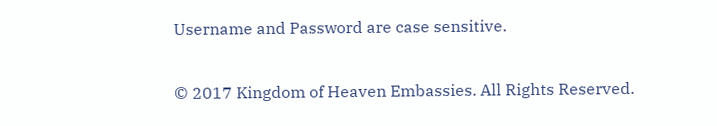Username and Password are case sensitive.

© 2017 Kingdom of Heaven Embassies. All Rights Reserved.